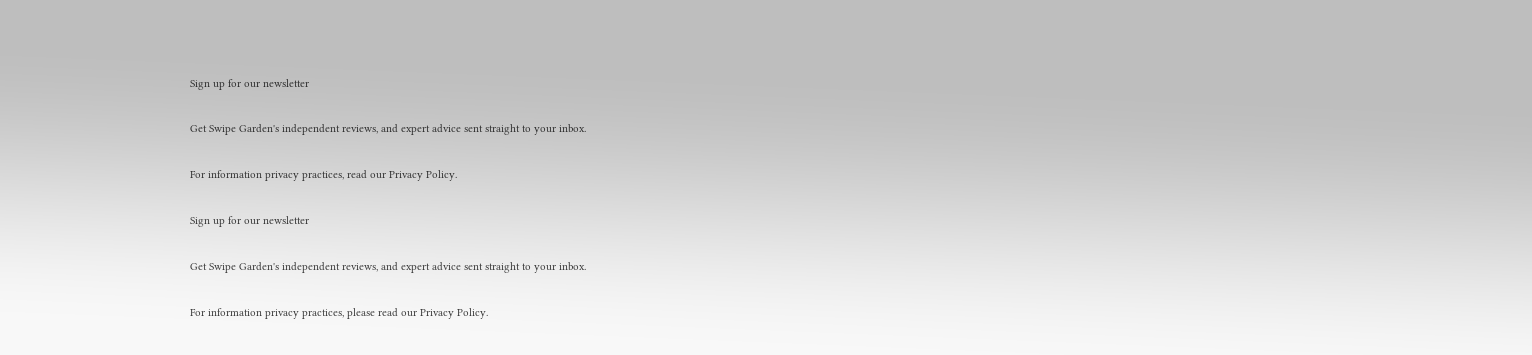Sign up for our newsletter

Get Swipe Garden's independent reviews, and expert advice sent straight to your inbox.

For information privacy practices, read our Privacy Policy.

Sign up for our newsletter

Get Swipe Garden's independent reviews, and expert advice sent straight to your inbox.

For information privacy practices, please read our Privacy Policy.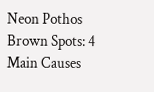Neon Pothos Brown Spots: 4 Main Causes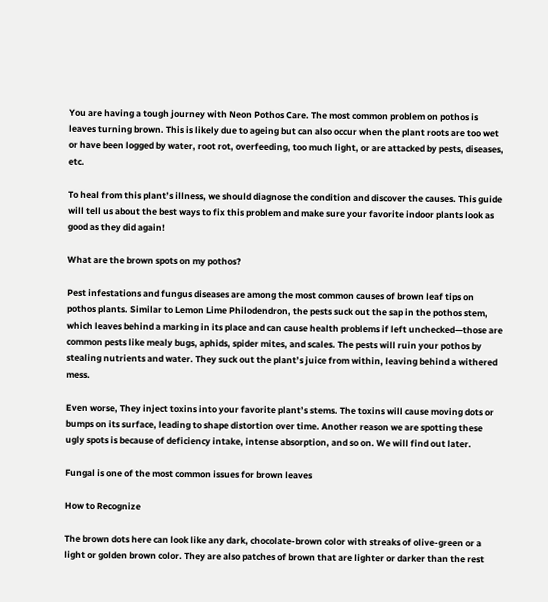You are having a tough journey with Neon Pothos Care. The most common problem on pothos is leaves turning brown. This is likely due to ageing but can also occur when the plant roots are too wet or have been logged by water, root rot, overfeeding, too much light, or are attacked by pests, diseases, etc.

To heal from this plant’s illness, we should diagnose the condition and discover the causes. This guide will tell us about the best ways to fix this problem and make sure your favorite indoor plants look as good as they did again!

What are the brown spots on my pothos?

Pest infestations and fungus diseases are among the most common causes of brown leaf tips on pothos plants. Similar to Lemon Lime Philodendron, the pests suck out the sap in the pothos stem, which leaves behind a marking in its place and can cause health problems if left unchecked—those are common pests like mealy bugs, aphids, spider mites, and scales. The pests will ruin your pothos by stealing nutrients and water. They suck out the plant’s juice from within, leaving behind a withered mess.

Even worse, They inject toxins into your favorite plant’s stems. The toxins will cause moving dots or bumps on its surface, leading to shape distortion over time. Another reason we are spotting these ugly spots is because of deficiency intake, intense absorption, and so on. We will find out later.

Fungal is one of the most common issues for brown leaves

How to Recognize

The brown dots here can look like any dark, chocolate-brown color with streaks of olive-green or a light or golden brown color. They are also patches of brown that are lighter or darker than the rest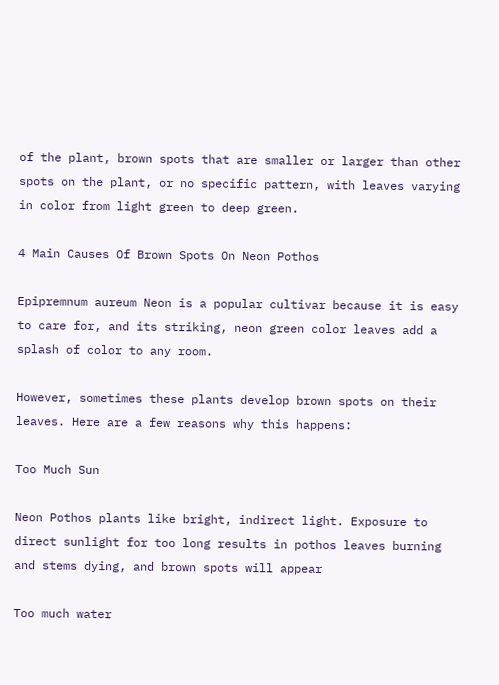of the plant, brown spots that are smaller or larger than other spots on the plant, or no specific pattern, with leaves varying in color from light green to deep green.

4 Main Causes Of Brown Spots On Neon Pothos

Epipremnum aureum Neon is a popular cultivar because it is easy to care for, and its striking, neon green color leaves add a splash of color to any room.

However, sometimes these plants develop brown spots on their leaves. Here are a few reasons why this happens:

Too Much Sun

Neon Pothos plants like bright, indirect light. Exposure to direct sunlight for too long results in pothos leaves burning and stems dying, and brown spots will appear

Too much water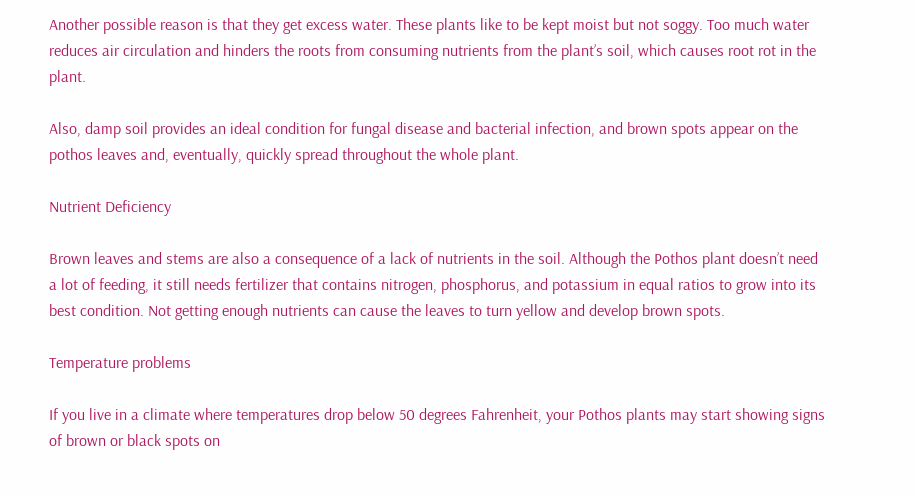Another possible reason is that they get excess water. These plants like to be kept moist but not soggy. Too much water reduces air circulation and hinders the roots from consuming nutrients from the plant’s soil, which causes root rot in the plant.

Also, damp soil provides an ideal condition for fungal disease and bacterial infection, and brown spots appear on the pothos leaves and, eventually, quickly spread throughout the whole plant.

Nutrient Deficiency

Brown leaves and stems are also a consequence of a lack of nutrients in the soil. Although the Pothos plant doesn’t need a lot of feeding, it still needs fertilizer that contains nitrogen, phosphorus, and potassium in equal ratios to grow into its best condition. Not getting enough nutrients can cause the leaves to turn yellow and develop brown spots.

Temperature problems

If you live in a climate where temperatures drop below 50 degrees Fahrenheit, your Pothos plants may start showing signs of brown or black spots on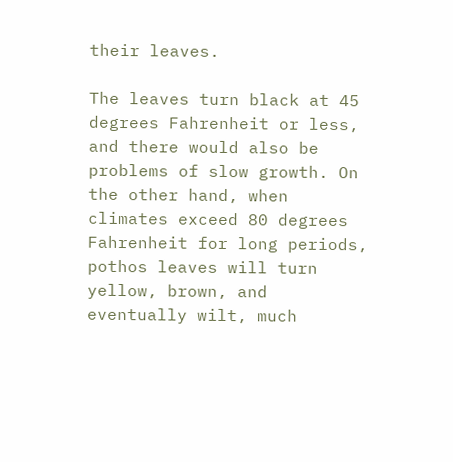their leaves.

The leaves turn black at 45 degrees Fahrenheit or less, and there would also be problems of slow growth. On the other hand, when climates exceed 80 degrees Fahrenheit for long periods, pothos leaves will turn yellow, brown, and eventually wilt, much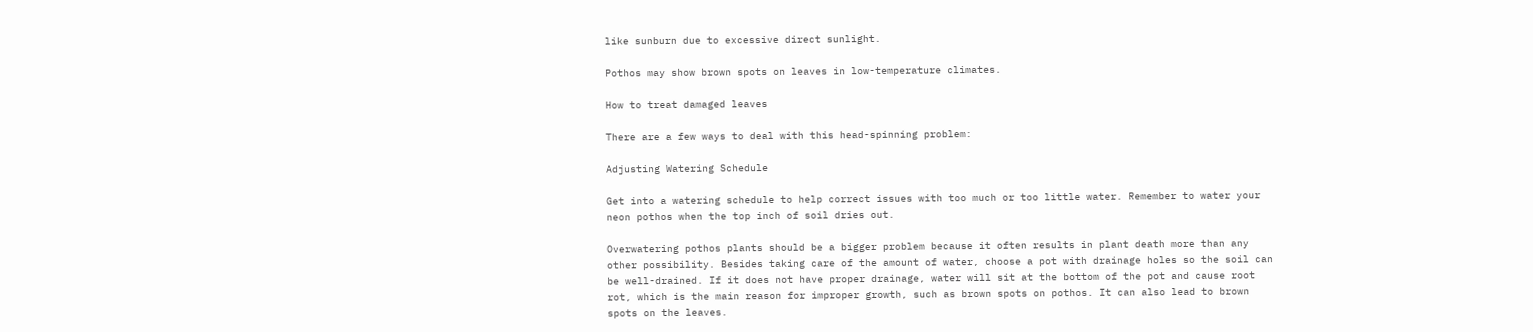like sunburn due to excessive direct sunlight.

Pothos may show brown spots on leaves in low-temperature climates.

How to treat damaged leaves

There are a few ways to deal with this head-spinning problem:

Adjusting Watering Schedule

Get into a watering schedule to help correct issues with too much or too little water. Remember to water your neon pothos when the top inch of soil dries out.

Overwatering pothos plants should be a bigger problem because it often results in plant death more than any other possibility. Besides taking care of the amount of water, choose a pot with drainage holes so the soil can be well-drained. If it does not have proper drainage, water will sit at the bottom of the pot and cause root rot, which is the main reason for improper growth, such as brown spots on pothos. It can also lead to brown spots on the leaves.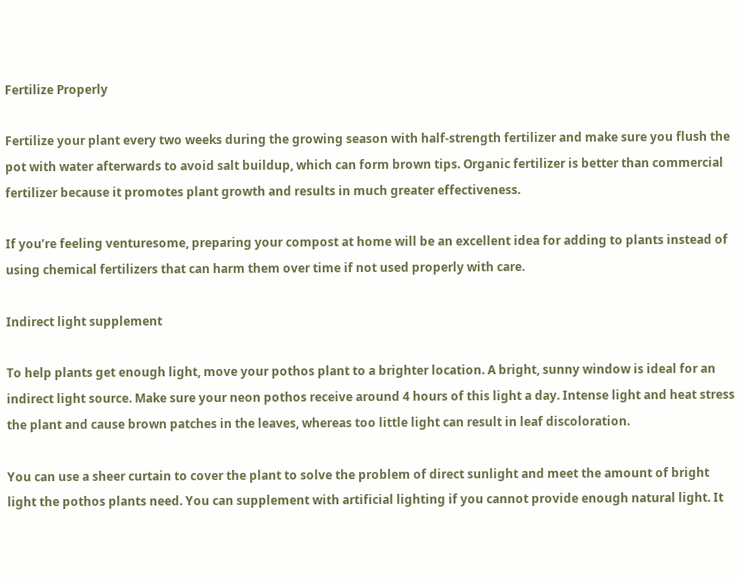Fertilize Properly

Fertilize your plant every two weeks during the growing season with half-strength fertilizer and make sure you flush the pot with water afterwards to avoid salt buildup, which can form brown tips. Organic fertilizer is better than commercial fertilizer because it promotes plant growth and results in much greater effectiveness.

If you’re feeling venturesome, preparing your compost at home will be an excellent idea for adding to plants instead of using chemical fertilizers that can harm them over time if not used properly with care.

Indirect light supplement

To help plants get enough light, move your pothos plant to a brighter location. A bright, sunny window is ideal for an indirect light source. Make sure your neon pothos receive around 4 hours of this light a day. Intense light and heat stress the plant and cause brown patches in the leaves, whereas too little light can result in leaf discoloration.

You can use a sheer curtain to cover the plant to solve the problem of direct sunlight and meet the amount of bright light the pothos plants need. You can supplement with artificial lighting if you cannot provide enough natural light. It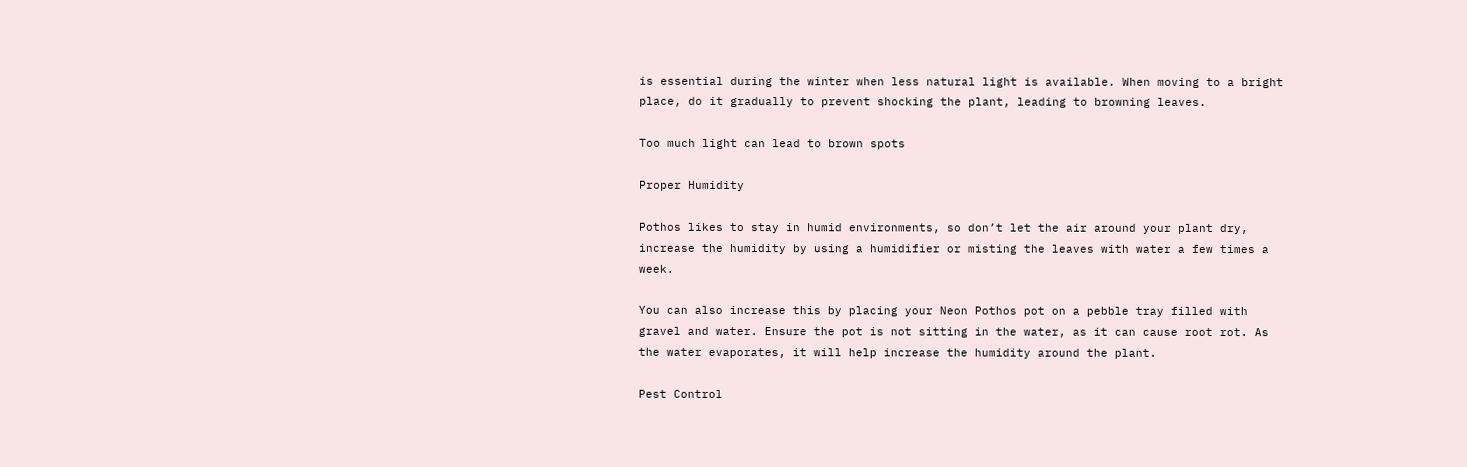is essential during the winter when less natural light is available. When moving to a bright place, do it gradually to prevent shocking the plant, leading to browning leaves.

Too much light can lead to brown spots

Proper Humidity

Pothos likes to stay in humid environments, so don’t let the air around your plant dry, increase the humidity by using a humidifier or misting the leaves with water a few times a week.

You can also increase this by placing your Neon Pothos pot on a pebble tray filled with gravel and water. Ensure the pot is not sitting in the water, as it can cause root rot. As the water evaporates, it will help increase the humidity around the plant.

Pest Control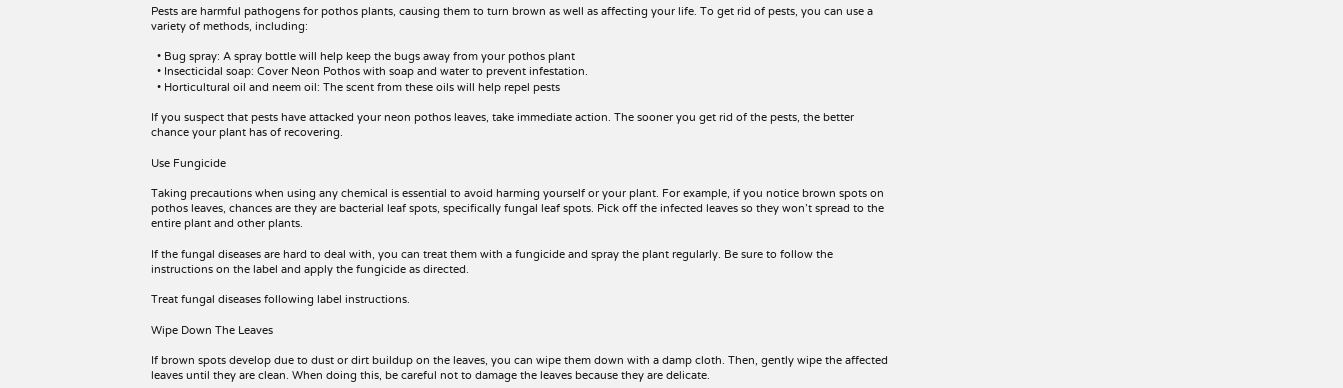Pests are harmful pathogens for pothos plants, causing them to turn brown as well as affecting your life. To get rid of pests, you can use a variety of methods, including:

  • Bug spray: A spray bottle will help keep the bugs away from your pothos plant
  • Insecticidal soap: Cover Neon Pothos with soap and water to prevent infestation.
  • Horticultural oil and neem oil: The scent from these oils will help repel pests

If you suspect that pests have attacked your neon pothos leaves, take immediate action. The sooner you get rid of the pests, the better chance your plant has of recovering.

Use Fungicide

Taking precautions when using any chemical is essential to avoid harming yourself or your plant. For example, if you notice brown spots on pothos leaves, chances are they are bacterial leaf spots, specifically fungal leaf spots. Pick off the infected leaves so they won’t spread to the entire plant and other plants.

If the fungal diseases are hard to deal with, you can treat them with a fungicide and spray the plant regularly. Be sure to follow the instructions on the label and apply the fungicide as directed.

Treat fungal diseases following label instructions.

Wipe Down The Leaves

If brown spots develop due to dust or dirt buildup on the leaves, you can wipe them down with a damp cloth. Then, gently wipe the affected leaves until they are clean. When doing this, be careful not to damage the leaves because they are delicate.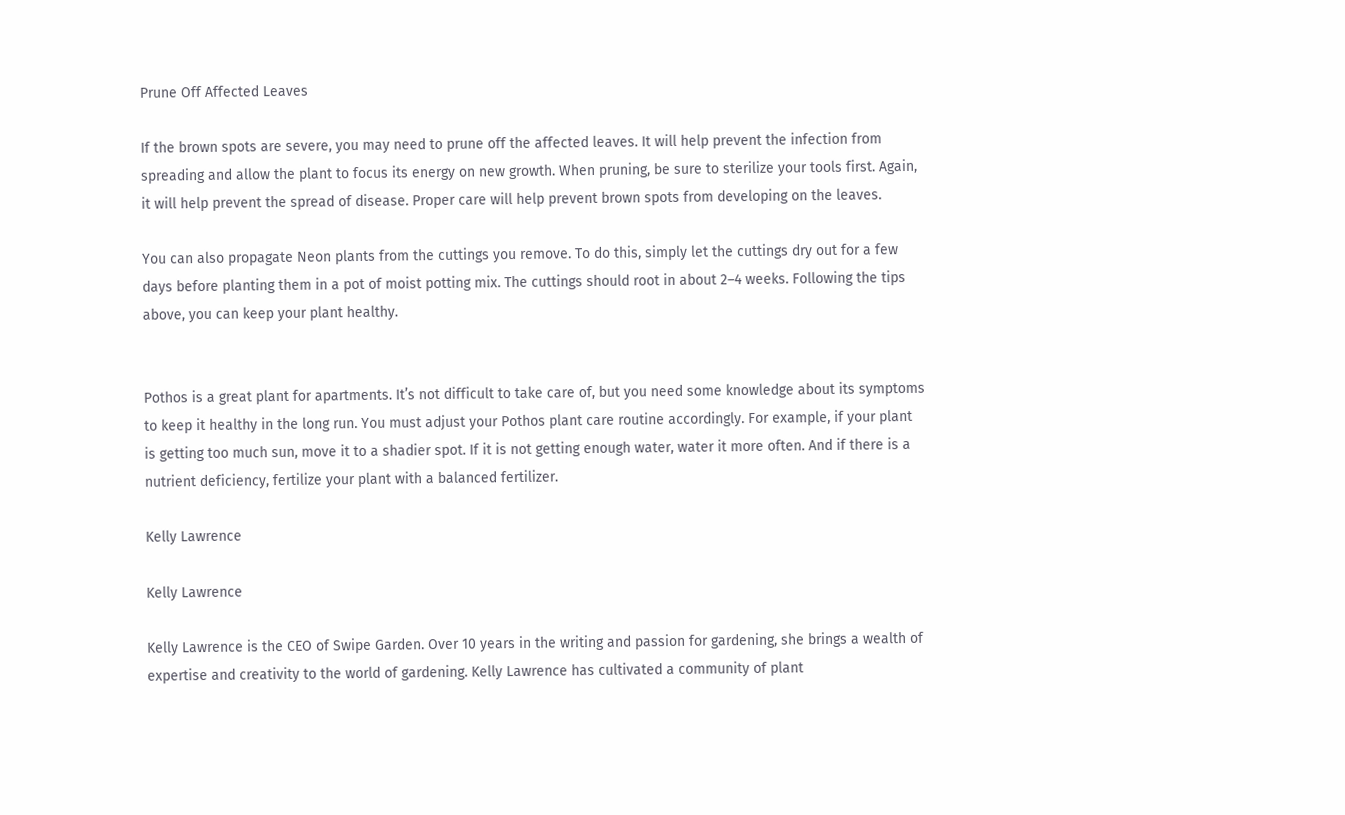Prune Off Affected Leaves

If the brown spots are severe, you may need to prune off the affected leaves. It will help prevent the infection from spreading and allow the plant to focus its energy on new growth. When pruning, be sure to sterilize your tools first. Again, it will help prevent the spread of disease. Proper care will help prevent brown spots from developing on the leaves.

You can also propagate Neon plants from the cuttings you remove. To do this, simply let the cuttings dry out for a few days before planting them in a pot of moist potting mix. The cuttings should root in about 2–4 weeks. Following the tips above, you can keep your plant healthy.


Pothos is a great plant for apartments. It’s not difficult to take care of, but you need some knowledge about its symptoms to keep it healthy in the long run. You must adjust your Pothos plant care routine accordingly. For example, if your plant is getting too much sun, move it to a shadier spot. If it is not getting enough water, water it more often. And if there is a nutrient deficiency, fertilize your plant with a balanced fertilizer.

Kelly Lawrence

Kelly Lawrence

Kelly Lawrence is the CEO of Swipe Garden. Over 10 years in the writing and passion for gardening, she brings a wealth of expertise and creativity to the world of gardening. Kelly Lawrence has cultivated a community of plant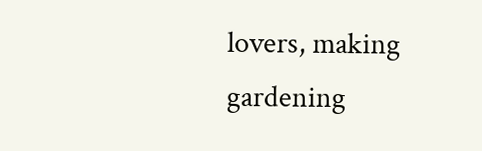lovers, making gardening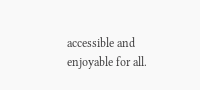accessible and enjoyable for all.